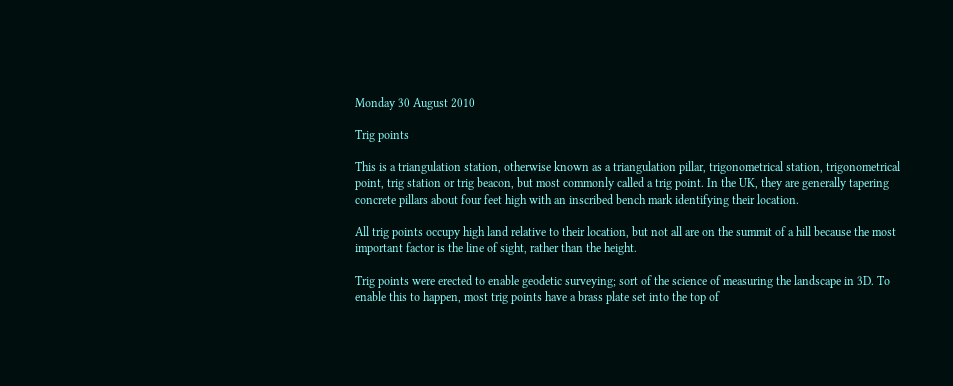Monday 30 August 2010

Trig points

This is a triangulation station, otherwise known as a triangulation pillar, trigonometrical station, trigonometrical point, trig station or trig beacon, but most commonly called a trig point. In the UK, they are generally tapering concrete pillars about four feet high with an inscribed bench mark identifying their location.

All trig points occupy high land relative to their location, but not all are on the summit of a hill because the most important factor is the line of sight, rather than the height.

Trig points were erected to enable geodetic surveying; sort of the science of measuring the landscape in 3D. To enable this to happen, most trig points have a brass plate set into the top of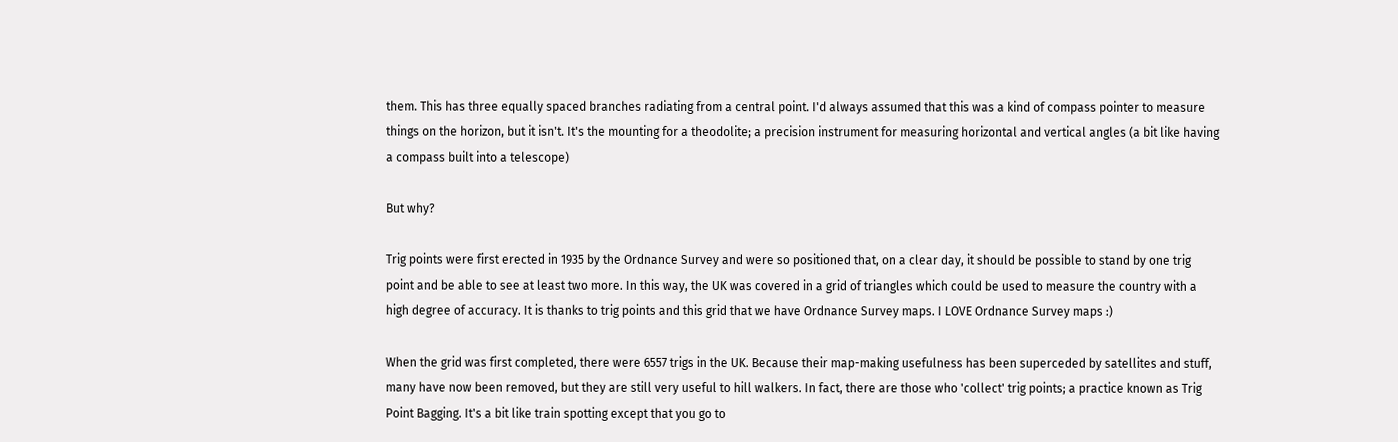them. This has three equally spaced branches radiating from a central point. I'd always assumed that this was a kind of compass pointer to measure things on the horizon, but it isn't. It's the mounting for a theodolite; a precision instrument for measuring horizontal and vertical angles (a bit like having a compass built into a telescope)

But why?

Trig points were first erected in 1935 by the Ordnance Survey and were so positioned that, on a clear day, it should be possible to stand by one trig point and be able to see at least two more. In this way, the UK was covered in a grid of triangles which could be used to measure the country with a high degree of accuracy. It is thanks to trig points and this grid that we have Ordnance Survey maps. I LOVE Ordnance Survey maps :)

When the grid was first completed, there were 6557 trigs in the UK. Because their map-making usefulness has been superceded by satellites and stuff, many have now been removed, but they are still very useful to hill walkers. In fact, there are those who 'collect' trig points; a practice known as Trig Point Bagging. It's a bit like train spotting except that you go to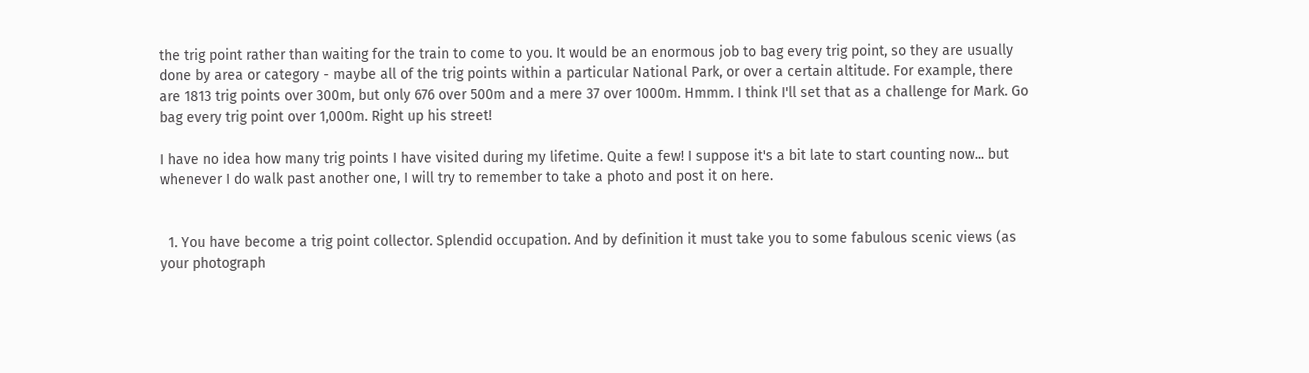the trig point rather than waiting for the train to come to you. It would be an enormous job to bag every trig point, so they are usually done by area or category - maybe all of the trig points within a particular National Park, or over a certain altitude. For example, there are 1813 trig points over 300m, but only 676 over 500m and a mere 37 over 1000m. Hmmm. I think I'll set that as a challenge for Mark. Go bag every trig point over 1,000m. Right up his street!

I have no idea how many trig points I have visited during my lifetime. Quite a few! I suppose it's a bit late to start counting now... but whenever I do walk past another one, I will try to remember to take a photo and post it on here.


  1. You have become a trig point collector. Splendid occupation. And by definition it must take you to some fabulous scenic views (as your photograph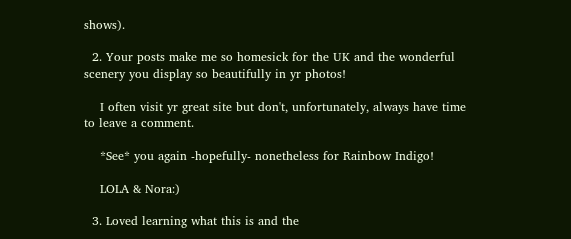shows).

  2. Your posts make me so homesick for the UK and the wonderful scenery you display so beautifully in yr photos!

    I often visit yr great site but don't, unfortunately, always have time to leave a comment.

    *See* you again -hopefully- nonetheless for Rainbow Indigo!

    LOLA & Nora:)

  3. Loved learning what this is and the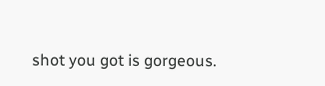shot you got is gorgeous.